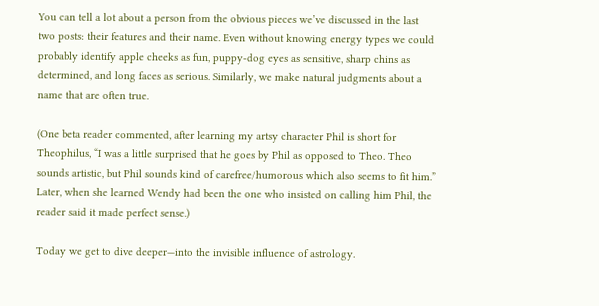You can tell a lot about a person from the obvious pieces we’ve discussed in the last two posts: their features and their name. Even without knowing energy types we could probably identify apple cheeks as fun, puppy-dog eyes as sensitive, sharp chins as determined, and long faces as serious. Similarly, we make natural judgments about a name that are often true.

(One beta reader commented, after learning my artsy character Phil is short for Theophilus, “I was a little surprised that he goes by Phil as opposed to Theo. Theo sounds artistic, but Phil sounds kind of carefree/humorous which also seems to fit him.” Later, when she learned Wendy had been the one who insisted on calling him Phil, the reader said it made perfect sense.)

Today we get to dive deeper—into the invisible influence of astrology.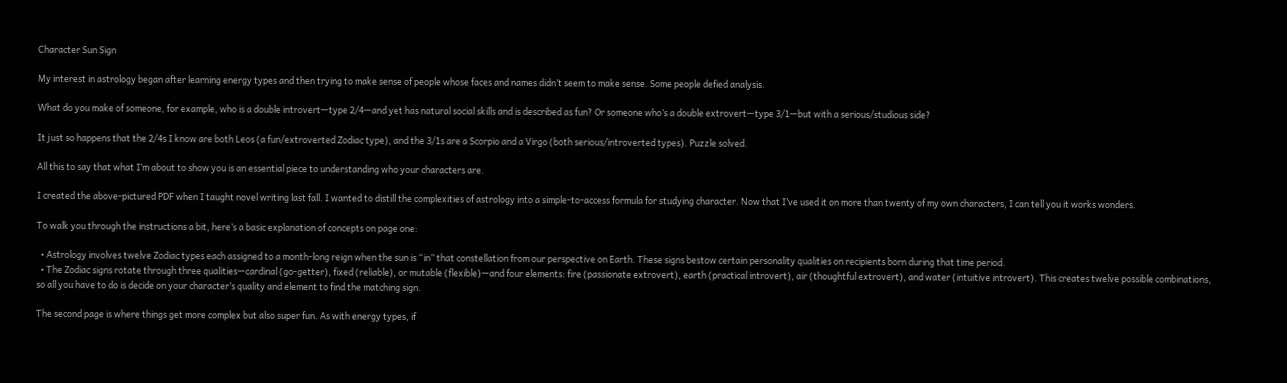Character Sun Sign

My interest in astrology began after learning energy types and then trying to make sense of people whose faces and names didn’t seem to make sense. Some people defied analysis.

What do you make of someone, for example, who is a double introvert—type 2/4—and yet has natural social skills and is described as fun? Or someone who’s a double extrovert—type 3/1—but with a serious/studious side?

It just so happens that the 2/4s I know are both Leos (a fun/extroverted Zodiac type), and the 3/1s are a Scorpio and a Virgo (both serious/introverted types). Puzzle solved.

All this to say that what I’m about to show you is an essential piece to understanding who your characters are.

I created the above-pictured PDF when I taught novel writing last fall. I wanted to distill the complexities of astrology into a simple-to-access formula for studying character. Now that I’ve used it on more than twenty of my own characters, I can tell you it works wonders.

To walk you through the instructions a bit, here’s a basic explanation of concepts on page one:

  • Astrology involves twelve Zodiac types each assigned to a month-long reign when the sun is “in” that constellation from our perspective on Earth. These signs bestow certain personality qualities on recipients born during that time period.
  • The Zodiac signs rotate through three qualities—cardinal (go-getter), fixed (reliable), or mutable (flexible)—and four elements: fire (passionate extrovert), earth (practical introvert), air (thoughtful extrovert), and water (intuitive introvert). This creates twelve possible combinations, so all you have to do is decide on your character’s quality and element to find the matching sign.

The second page is where things get more complex but also super fun. As with energy types, if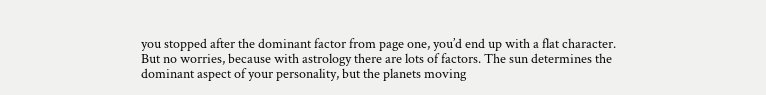you stopped after the dominant factor from page one, you’d end up with a flat character. But no worries, because with astrology there are lots of factors. The sun determines the dominant aspect of your personality, but the planets moving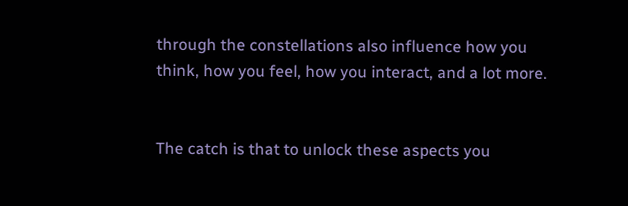through the constellations also influence how you think, how you feel, how you interact, and a lot more.


The catch is that to unlock these aspects you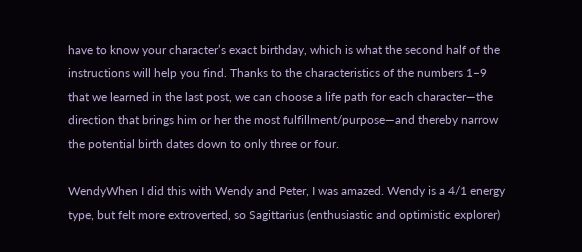have to know your character’s exact birthday, which is what the second half of the instructions will help you find. Thanks to the characteristics of the numbers 1–9 that we learned in the last post, we can choose a life path for each character—the direction that brings him or her the most fulfillment/purpose—and thereby narrow the potential birth dates down to only three or four.

WendyWhen I did this with Wendy and Peter, I was amazed. Wendy is a 4/1 energy type, but felt more extroverted, so Sagittarius (enthusiastic and optimistic explorer)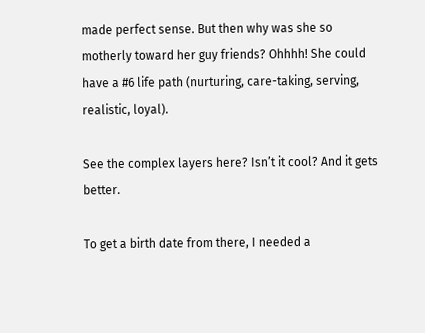made perfect sense. But then why was she so motherly toward her guy friends? Ohhhh! She could have a #6 life path (nurturing, care-taking, serving, realistic, loyal).

See the complex layers here? Isn’t it cool? And it gets better.

To get a birth date from there, I needed a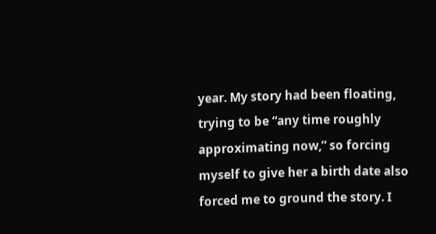year. My story had been floating, trying to be “any time roughly approximating now,” so forcing myself to give her a birth date also forced me to ground the story. I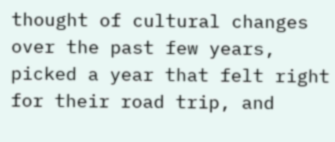thought of cultural changes over the past few years, picked a year that felt right for their road trip, and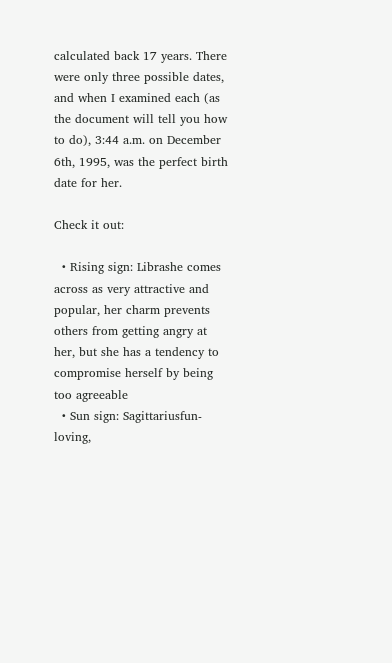calculated back 17 years. There were only three possible dates, and when I examined each (as the document will tell you how to do), 3:44 a.m. on December 6th, 1995, was the perfect birth date for her.

Check it out:

  • Rising sign: Librashe comes across as very attractive and popular, her charm prevents others from getting angry at her, but she has a tendency to compromise herself by being too agreeable
  • Sun sign: Sagittariusfun-loving,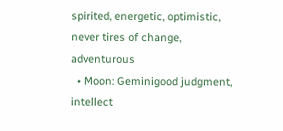spirited, energetic, optimistic, never tires of change, adventurous
  • Moon: Geminigood judgment, intellect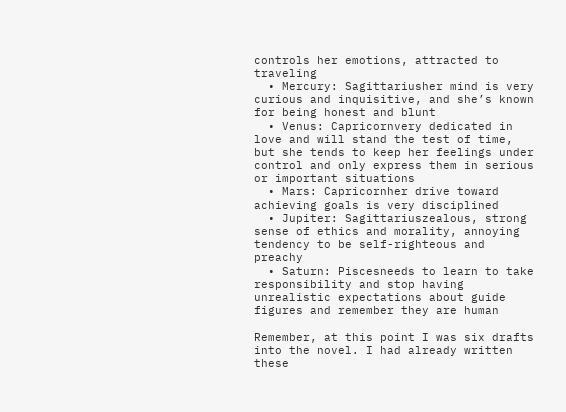controls her emotions, attracted to traveling
  • Mercury: Sagittariusher mind is very curious and inquisitive, and she’s known for being honest and blunt
  • Venus: Capricornvery dedicated in love and will stand the test of time, but she tends to keep her feelings under control and only express them in serious or important situations
  • Mars: Capricornher drive toward achieving goals is very disciplined
  • Jupiter: Sagittariuszealous, strong sense of ethics and morality, annoying tendency to be self-righteous and preachy
  • Saturn: Piscesneeds to learn to take responsibility and stop having unrealistic expectations about guide figures and remember they are human

Remember, at this point I was six drafts into the novel. I had already written these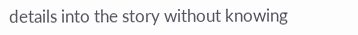details into the story without knowing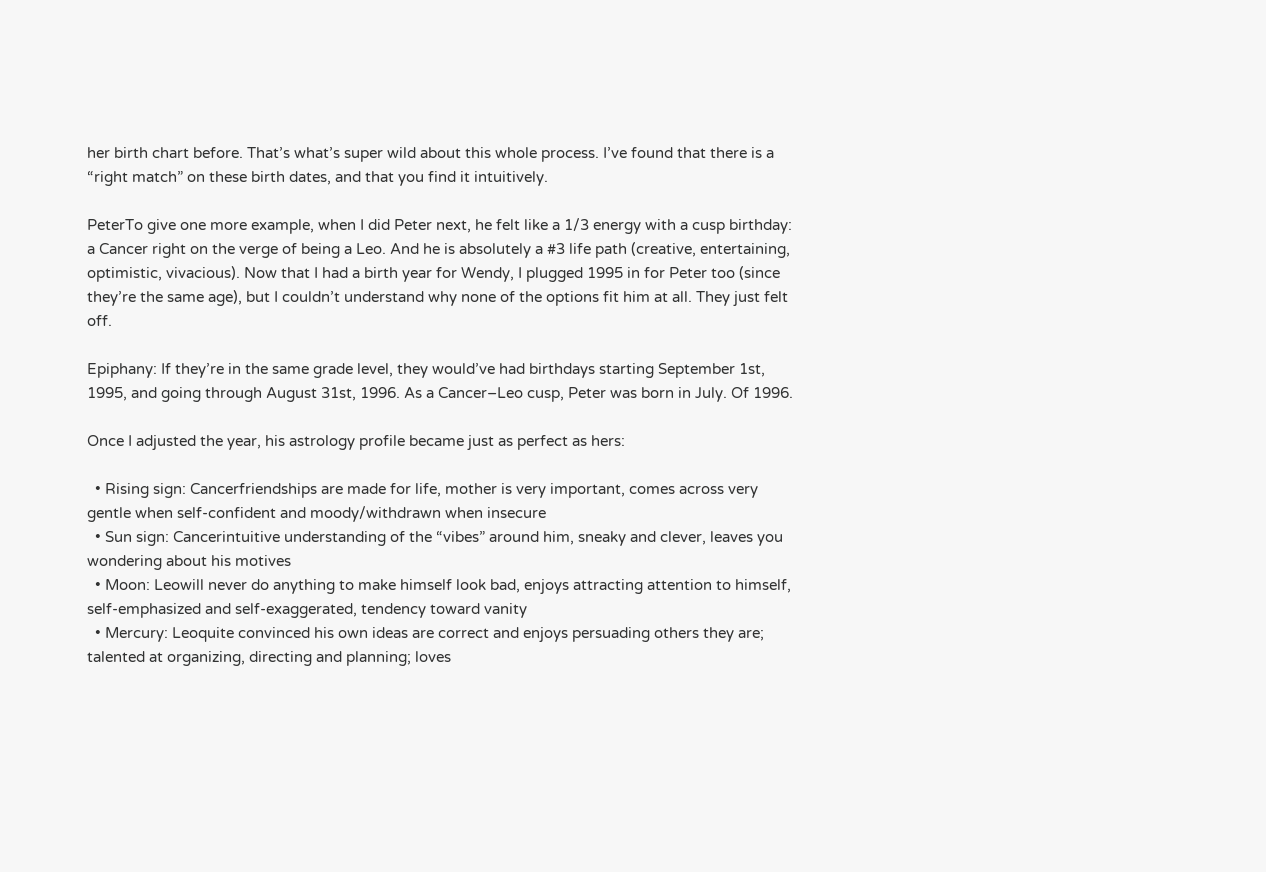her birth chart before. That’s what’s super wild about this whole process. I’ve found that there is a “right match” on these birth dates, and that you find it intuitively.

PeterTo give one more example, when I did Peter next, he felt like a 1/3 energy with a cusp birthday: a Cancer right on the verge of being a Leo. And he is absolutely a #3 life path (creative, entertaining, optimistic, vivacious). Now that I had a birth year for Wendy, I plugged 1995 in for Peter too (since they’re the same age), but I couldn’t understand why none of the options fit him at all. They just felt off.

Epiphany: If they’re in the same grade level, they would’ve had birthdays starting September 1st, 1995, and going through August 31st, 1996. As a Cancer–Leo cusp, Peter was born in July. Of 1996.

Once I adjusted the year, his astrology profile became just as perfect as hers:

  • Rising sign: Cancerfriendships are made for life, mother is very important, comes across very gentle when self-confident and moody/withdrawn when insecure
  • Sun sign: Cancerintuitive understanding of the “vibes” around him, sneaky and clever, leaves you wondering about his motives
  • Moon: Leowill never do anything to make himself look bad, enjoys attracting attention to himself, self-emphasized and self-exaggerated, tendency toward vanity
  • Mercury: Leoquite convinced his own ideas are correct and enjoys persuading others they are; talented at organizing, directing and planning; loves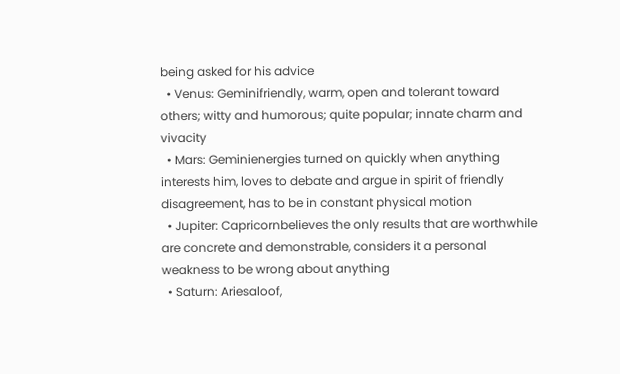being asked for his advice
  • Venus: Geminifriendly, warm, open and tolerant toward others; witty and humorous; quite popular; innate charm and vivacity
  • Mars: Geminienergies turned on quickly when anything interests him, loves to debate and argue in spirit of friendly disagreement, has to be in constant physical motion
  • Jupiter: Capricornbelieves the only results that are worthwhile are concrete and demonstrable, considers it a personal weakness to be wrong about anything
  • Saturn: Ariesaloof,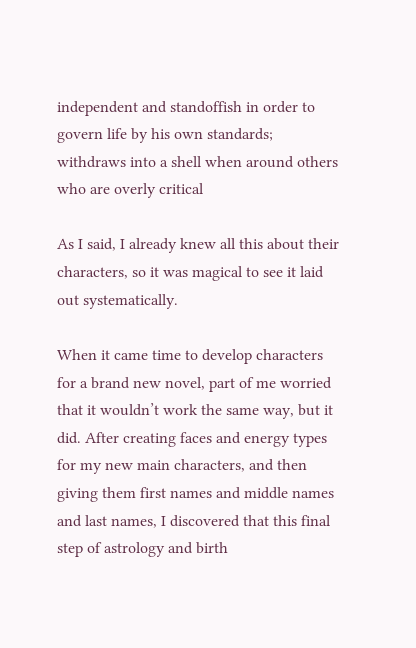independent and standoffish in order to govern life by his own standards; withdraws into a shell when around others who are overly critical

As I said, I already knew all this about their characters, so it was magical to see it laid out systematically.

When it came time to develop characters for a brand new novel, part of me worried that it wouldn’t work the same way, but it did. After creating faces and energy types for my new main characters, and then giving them first names and middle names and last names, I discovered that this final step of astrology and birth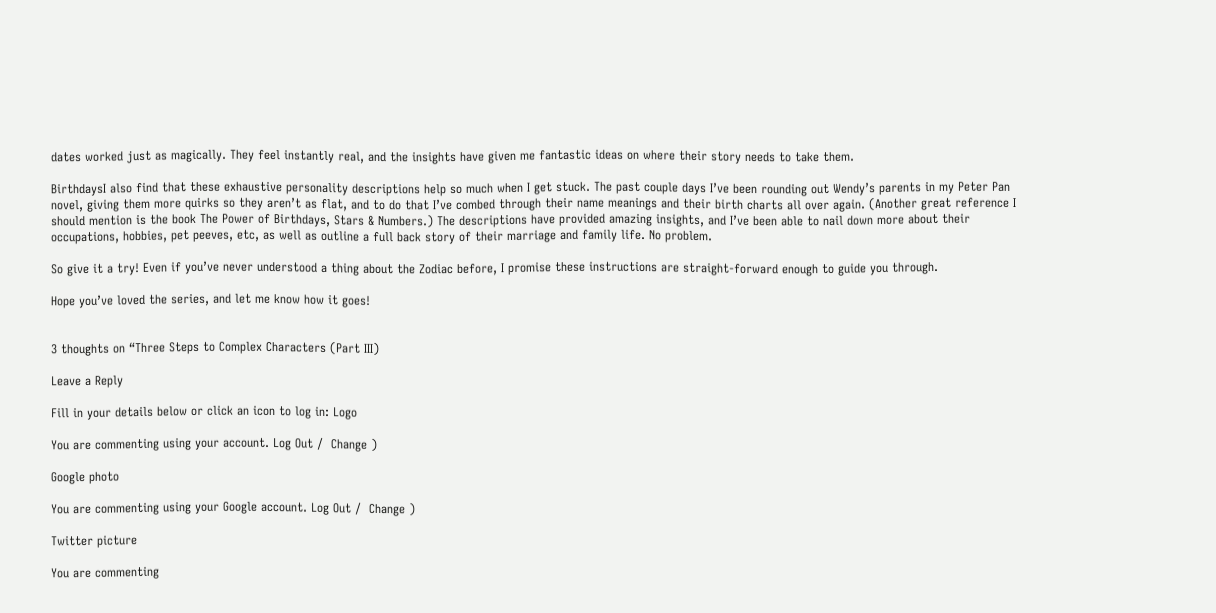dates worked just as magically. They feel instantly real, and the insights have given me fantastic ideas on where their story needs to take them.

BirthdaysI also find that these exhaustive personality descriptions help so much when I get stuck. The past couple days I’ve been rounding out Wendy’s parents in my Peter Pan novel, giving them more quirks so they aren’t as flat, and to do that I’ve combed through their name meanings and their birth charts all over again. (Another great reference I should mention is the book The Power of Birthdays, Stars & Numbers.) The descriptions have provided amazing insights, and I’ve been able to nail down more about their occupations, hobbies, pet peeves, etc, as well as outline a full back story of their marriage and family life. No problem.

So give it a try! Even if you’ve never understood a thing about the Zodiac before, I promise these instructions are straight-forward enough to guide you through.

Hope you’ve loved the series, and let me know how it goes!


3 thoughts on “Three Steps to Complex Characters (Part III)

Leave a Reply

Fill in your details below or click an icon to log in: Logo

You are commenting using your account. Log Out /  Change )

Google photo

You are commenting using your Google account. Log Out /  Change )

Twitter picture

You are commenting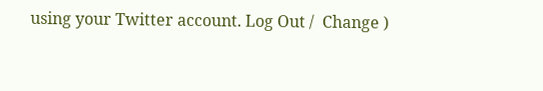using your Twitter account. Log Out /  Change )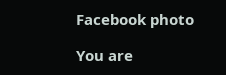Facebook photo

You are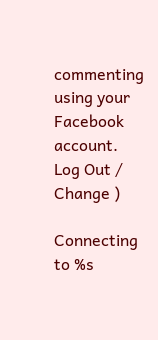commenting using your Facebook account. Log Out /  Change )

Connecting to %s